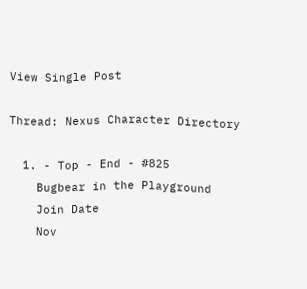View Single Post

Thread: Nexus Character Directory

  1. - Top - End - #825
    Bugbear in the Playground
    Join Date
    Nov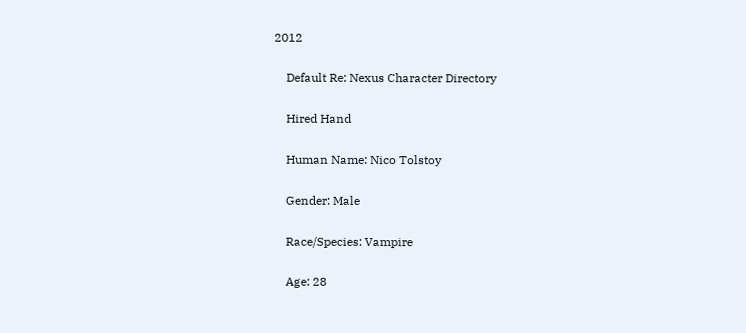2012

    Default Re: Nexus Character Directory

    Hired Hand

    Human Name: Nico Tolstoy

    Gender: Male

    Race/Species: Vampire

    Age: 28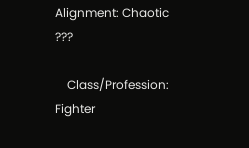Alignment: Chaotic ???

    Class/Profession: Fighter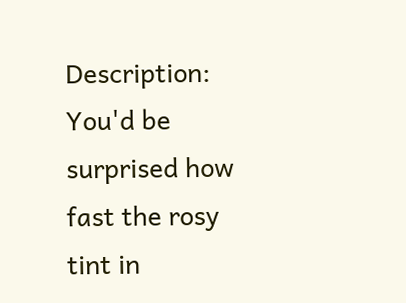Description: You'd be surprised how fast the rosy tint in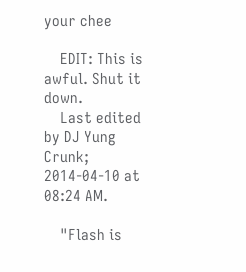your chee

    EDIT: This is awful. Shut it down.
    Last edited by DJ Yung Crunk; 2014-04-10 at 08:24 AM.

    "Flash is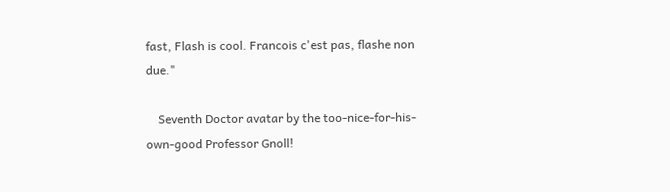fast, Flash is cool. Francois c'est pas, flashe non due."

    Seventh Doctor avatar by the too-nice-for-his-own-good Professor Gnoll!